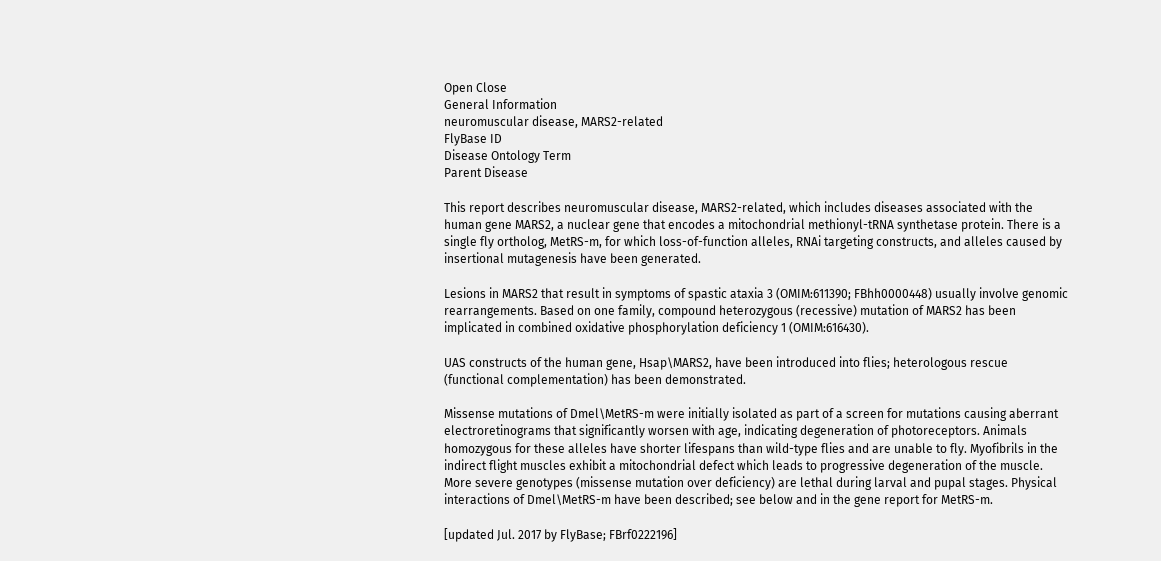Open Close
General Information
neuromuscular disease, MARS2-related
FlyBase ID
Disease Ontology Term
Parent Disease

This report describes neuromuscular disease, MARS2-related, which includes diseases associated with the human gene MARS2, a nuclear gene that encodes a mitochondrial methionyl-tRNA synthetase protein. There is a single fly ortholog, MetRS-m, for which loss-of-function alleles, RNAi targeting constructs, and alleles caused by insertional mutagenesis have been generated.

Lesions in MARS2 that result in symptoms of spastic ataxia 3 (OMIM:611390; FBhh0000448) usually involve genomic rearrangements. Based on one family, compound heterozygous (recessive) mutation of MARS2 has been implicated in combined oxidative phosphorylation deficiency 1 (OMIM:616430).

UAS constructs of the human gene, Hsap\MARS2, have been introduced into flies; heterologous rescue (functional complementation) has been demonstrated.

Missense mutations of Dmel\MetRS-m were initially isolated as part of a screen for mutations causing aberrant electroretinograms that significantly worsen with age, indicating degeneration of photoreceptors. Animals homozygous for these alleles have shorter lifespans than wild-type flies and are unable to fly. Myofibrils in the indirect flight muscles exhibit a mitochondrial defect which leads to progressive degeneration of the muscle. More severe genotypes (missense mutation over deficiency) are lethal during larval and pupal stages. Physical interactions of Dmel\MetRS-m have been described; see below and in the gene report for MetRS-m.

[updated Jul. 2017 by FlyBase; FBrf0222196]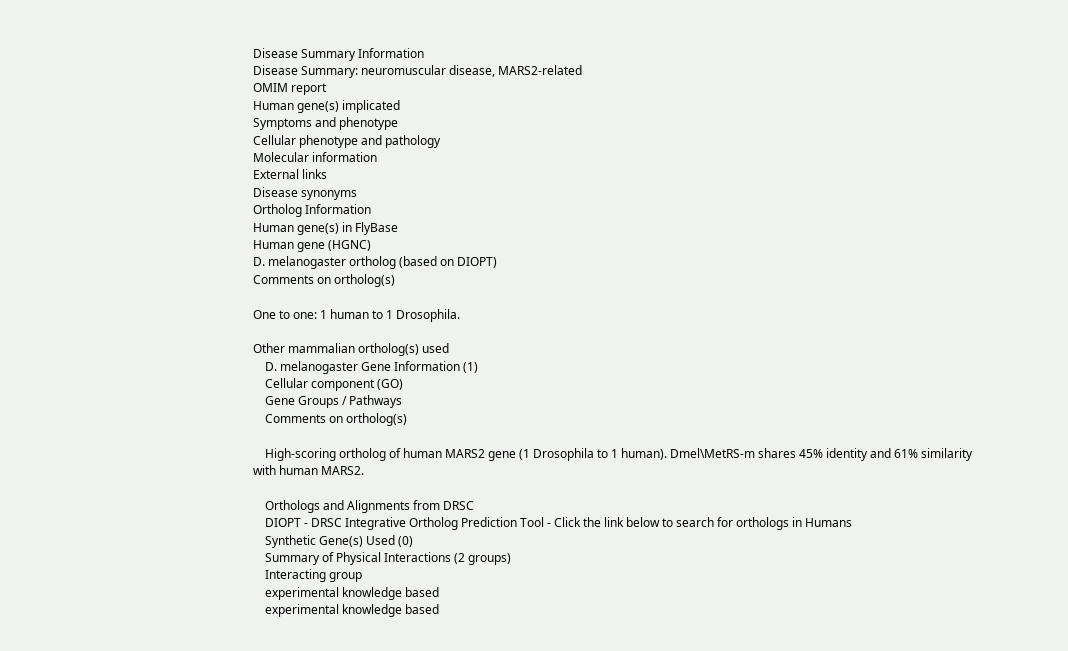Disease Summary Information
Disease Summary: neuromuscular disease, MARS2-related
OMIM report
Human gene(s) implicated
Symptoms and phenotype
Cellular phenotype and pathology
Molecular information
External links
Disease synonyms
Ortholog Information
Human gene(s) in FlyBase
Human gene (HGNC)
D. melanogaster ortholog (based on DIOPT)
Comments on ortholog(s)

One to one: 1 human to 1 Drosophila.

Other mammalian ortholog(s) used
    D. melanogaster Gene Information (1)
    Cellular component (GO)
    Gene Groups / Pathways
    Comments on ortholog(s)

    High-scoring ortholog of human MARS2 gene (1 Drosophila to 1 human). Dmel\MetRS-m shares 45% identity and 61% similarity with human MARS2.

    Orthologs and Alignments from DRSC
    DIOPT - DRSC Integrative Ortholog Prediction Tool - Click the link below to search for orthologs in Humans
    Synthetic Gene(s) Used (0)
    Summary of Physical Interactions (2 groups)
    Interacting group
    experimental knowledge based
    experimental knowledge based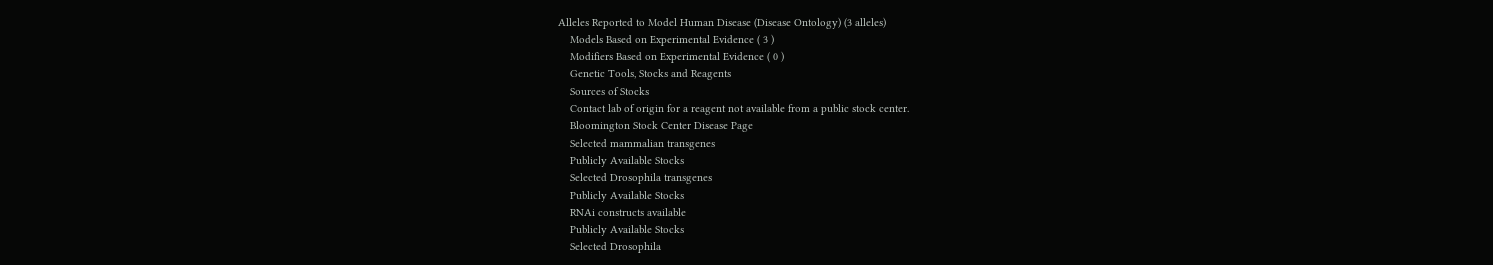Alleles Reported to Model Human Disease (Disease Ontology) (3 alleles)
    Models Based on Experimental Evidence ( 3 )
    Modifiers Based on Experimental Evidence ( 0 )
    Genetic Tools, Stocks and Reagents
    Sources of Stocks
    Contact lab of origin for a reagent not available from a public stock center.
    Bloomington Stock Center Disease Page
    Selected mammalian transgenes
    Publicly Available Stocks
    Selected Drosophila transgenes
    Publicly Available Stocks
    RNAi constructs available
    Publicly Available Stocks
    Selected Drosophila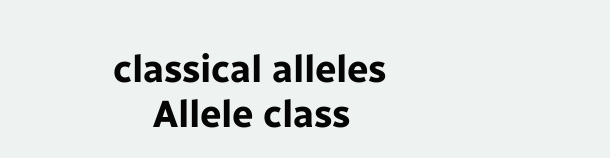classical alleles
    Allele class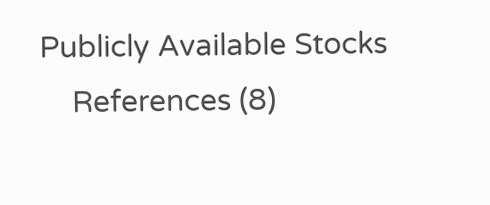Publicly Available Stocks
    References (8)